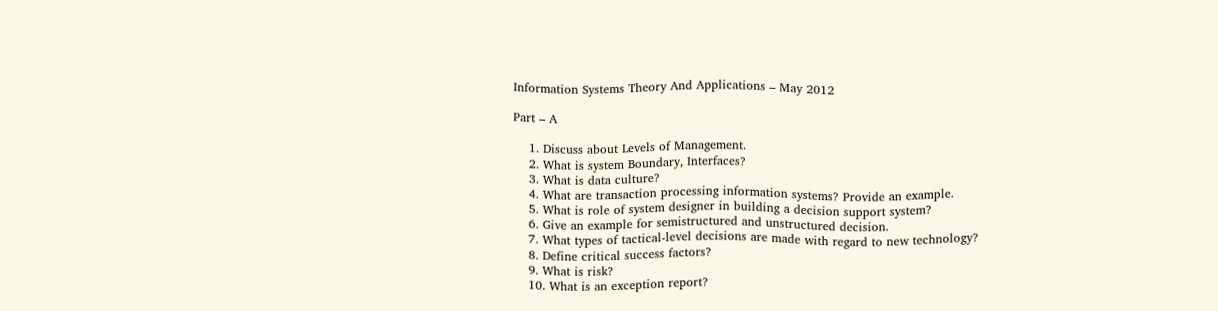Information Systems Theory And Applications – May 2012

Part – A

    1. Discuss about Levels of Management.
    2. What is system Boundary, Interfaces?
    3. What is data culture?
    4. What are transaction processing information systems? Provide an example.
    5. What is role of system designer in building a decision support system?
    6. Give an example for semistructured and unstructured decision.
    7. What types of tactical-level decisions are made with regard to new technology?
    8. Define critical success factors?
    9. What is risk?
    10. What is an exception report?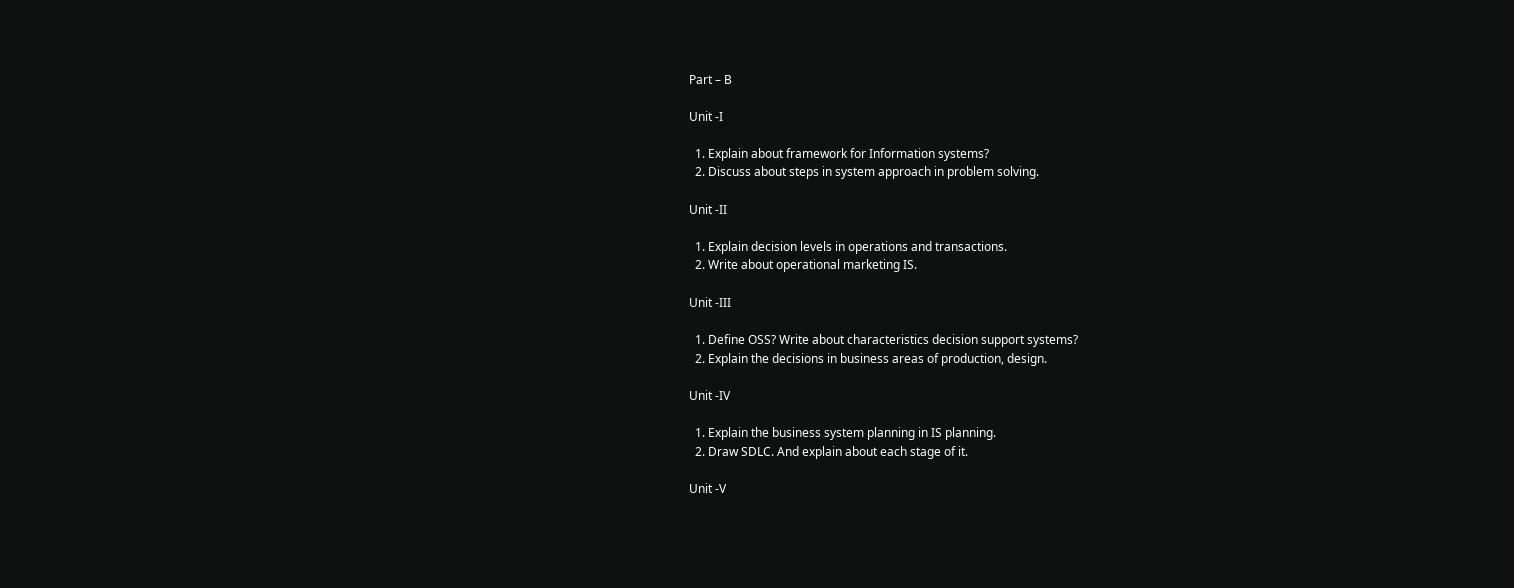Part – B

Unit -I

  1. Explain about framework for Information systems?
  2. Discuss about steps in system approach in problem solving.

Unit -II

  1. Explain decision levels in operations and transactions.
  2. Write about operational marketing IS.

Unit -III

  1. Define OSS? Write about characteristics decision support systems?
  2. Explain the decisions in business areas of production, design.

Unit -IV

  1. Explain the business system planning in IS planning.
  2. Draw SDLC. And explain about each stage of it.

Unit -V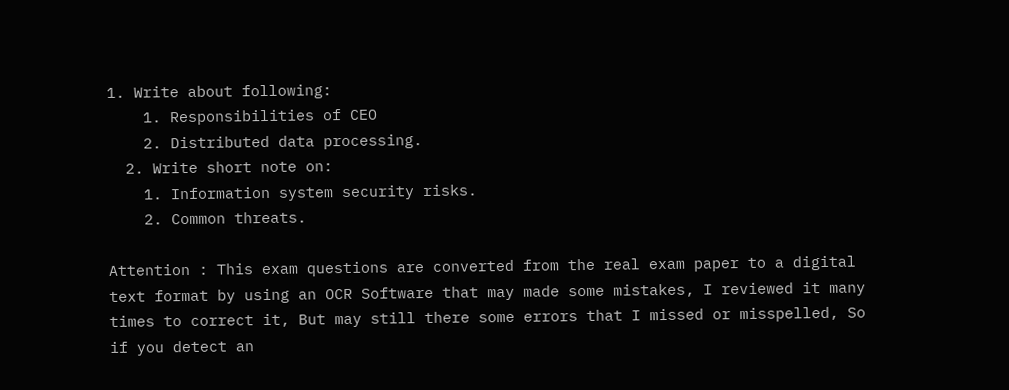1. Write about following:
    1. Responsibilities of CEO
    2. Distributed data processing.
  2. Write short note on:
    1. Information system security risks.
    2. Common threats.

Attention : This exam questions are converted from the real exam paper to a digital text format by using an OCR Software that may made some mistakes, I reviewed it many times to correct it, But may still there some errors that I missed or misspelled, So if you detect an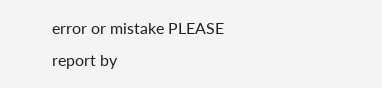error or mistake PLEASE report by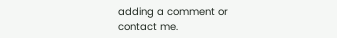adding a comment or contact me.